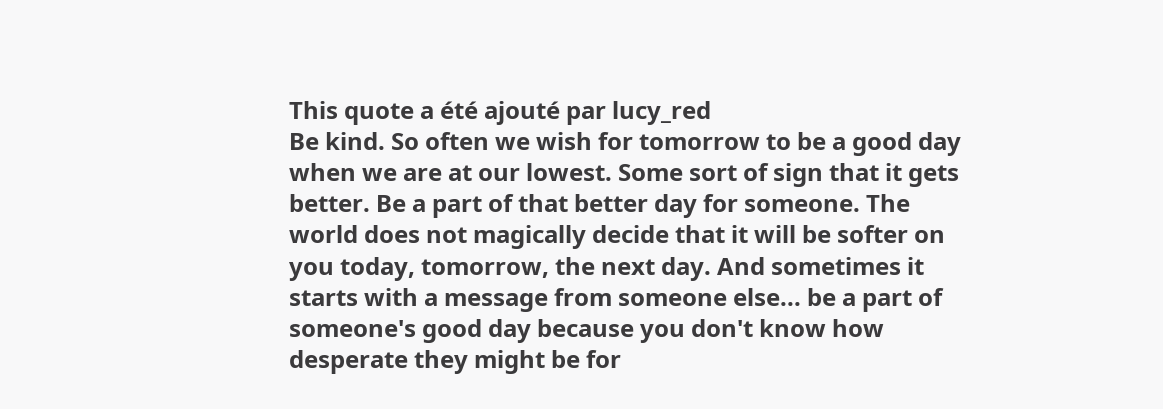This quote a été ajouté par lucy_red
Be kind. So often we wish for tomorrow to be a good day when we are at our lowest. Some sort of sign that it gets better. Be a part of that better day for someone. The world does not magically decide that it will be softer on you today, tomorrow, the next day. And sometimes it starts with a message from someone else... be a part of someone's good day because you don't know how desperate they might be for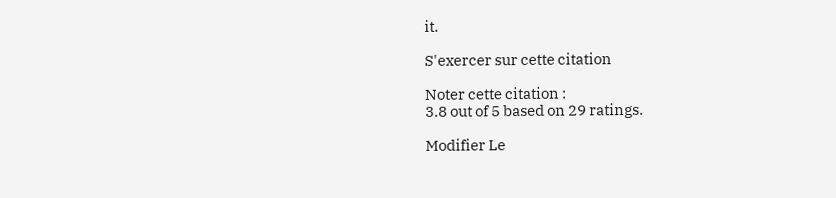it.

S'exercer sur cette citation

Noter cette citation :
3.8 out of 5 based on 29 ratings.

Modifier Le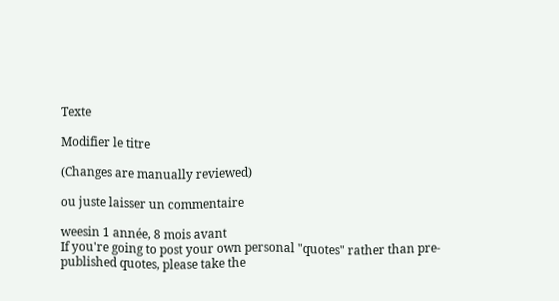Texte

Modifier le titre

(Changes are manually reviewed)

ou juste laisser un commentaire

weesin 1 année, 8 mois avant
If you're going to post your own personal "quotes" rather than pre-published quotes, please take the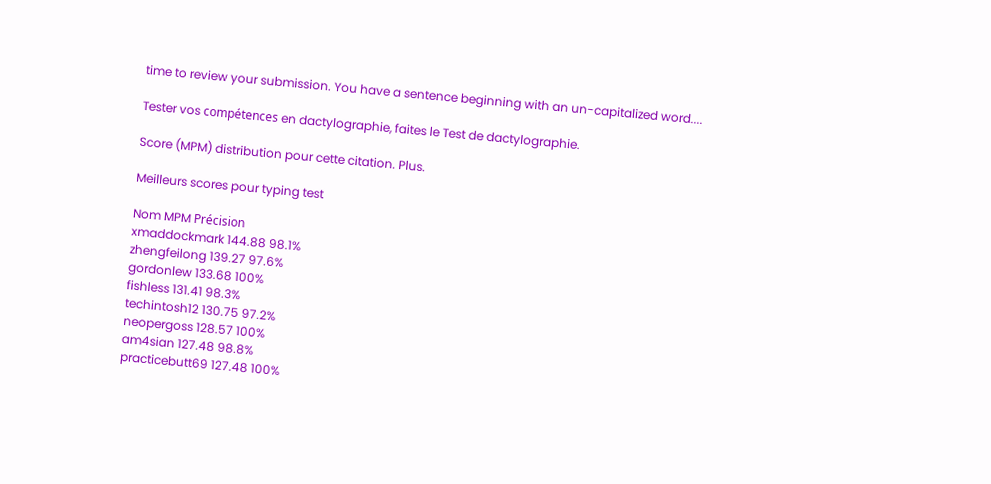time to review your submission. You have a sentence beginning with an un-capitalized word....

Tester vos compétences en dactylographie, faites le Test de dactylographie.

Score (MPM) distribution pour cette citation. Plus.

Meilleurs scores pour typing test

Nom MPM Précision
xmaddockmark 144.88 98.1%
zhengfeilong 139.27 97.6%
gordonlew 133.68 100%
fishless 131.41 98.3%
techintosh12 130.75 97.2%
neopergoss 128.57 100%
am4sian 127.48 98.8%
practicebutt69 127.48 100%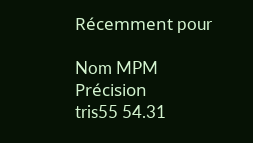Récemment pour

Nom MPM Précision
tris55 54.31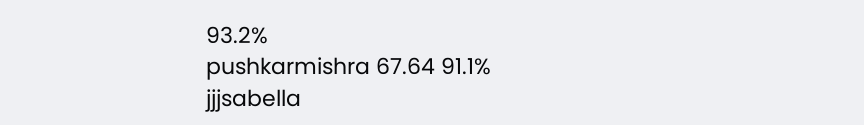93.2%
pushkarmishra 67.64 91.1%
jjjsabella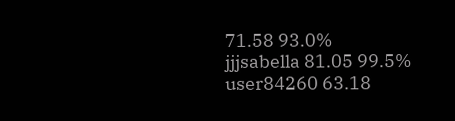71.58 93.0%
jjjsabella 81.05 99.5%
user84260 63.18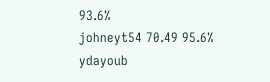93.6%
johneyt54 70.49 95.6%
ydayoub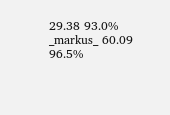29.38 93.0%
_markus_ 60.09 96.5%